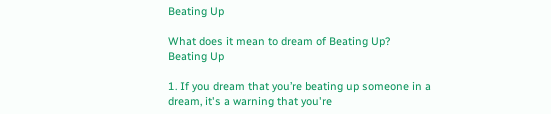Beating Up

What does it mean to dream of Beating Up?
Beating Up

1. If you dream that you’re beating up someone in a dream, it's a warning that you're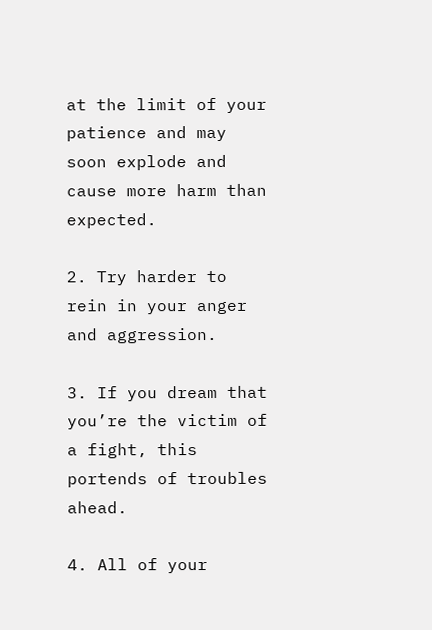at the limit of your patience and may soon explode and cause more harm than expected.

2. Try harder to rein in your anger and aggression.

3. If you dream that you’re the victim of a fight, this portends of troubles ahead.

4. All of your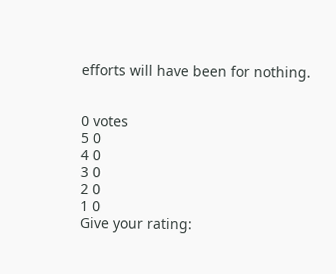efforts will have been for nothing.


0 votes
5 0
4 0
3 0
2 0
1 0
Give your rating: